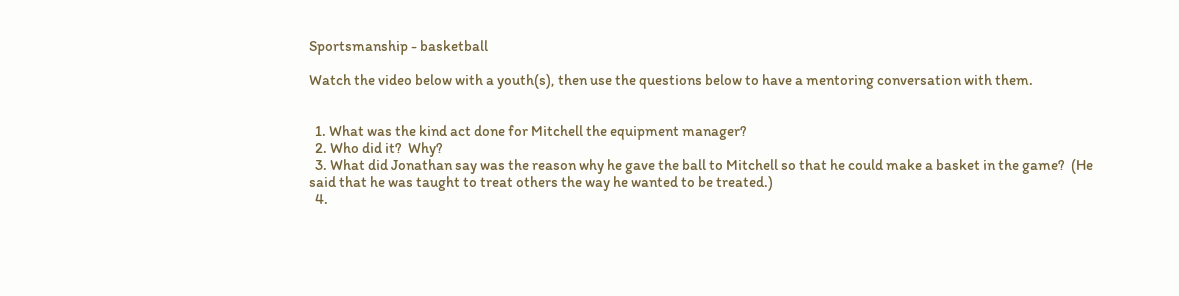Sportsmanship - basketball

Watch the video below with a youth(s), then use the questions below to have a mentoring conversation with them.


  1. What was the kind act done for Mitchell the equipment manager?
  2. Who did it?  Why?
  3. What did Jonathan say was the reason why he gave the ball to Mitchell so that he could make a basket in the game?  (He said that he was taught to treat others the way he wanted to be treated.)
  4.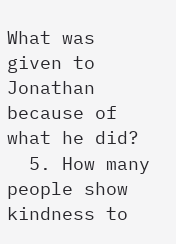What was given to Jonathan because of what he did?
  5. How many people show kindness to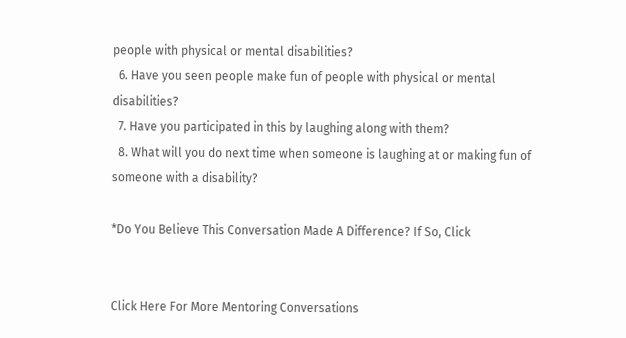people with physical or mental disabilities?
  6. Have you seen people make fun of people with physical or mental disabilities?
  7. Have you participated in this by laughing along with them?
  8. What will you do next time when someone is laughing at or making fun of someone with a disability?

*Do You Believe This Conversation Made A Difference? If So, Click


Click Here For More Mentoring Conversations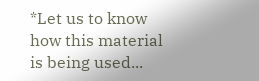*Let us to know how this material is being used...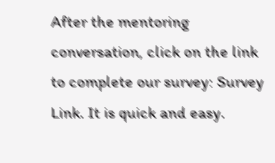After the mentoring conversation, click on the link to complete our survey: Survey Link. It is quick and easy.